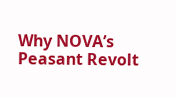Why NOVA’s Peasant Revolt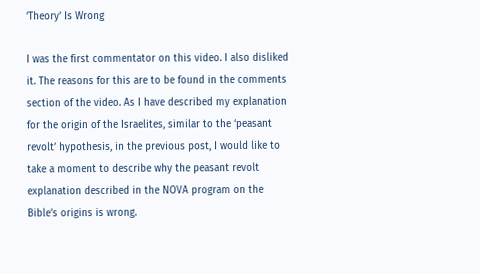‘Theory’ Is Wrong

I was the first commentator on this video. I also disliked it. The reasons for this are to be found in the comments section of the video. As I have described my explanation for the origin of the Israelites, similar to the ‘peasant revolt’ hypothesis, in the previous post, I would like to take a moment to describe why the peasant revolt explanation described in the NOVA program on the Bible’s origins is wrong.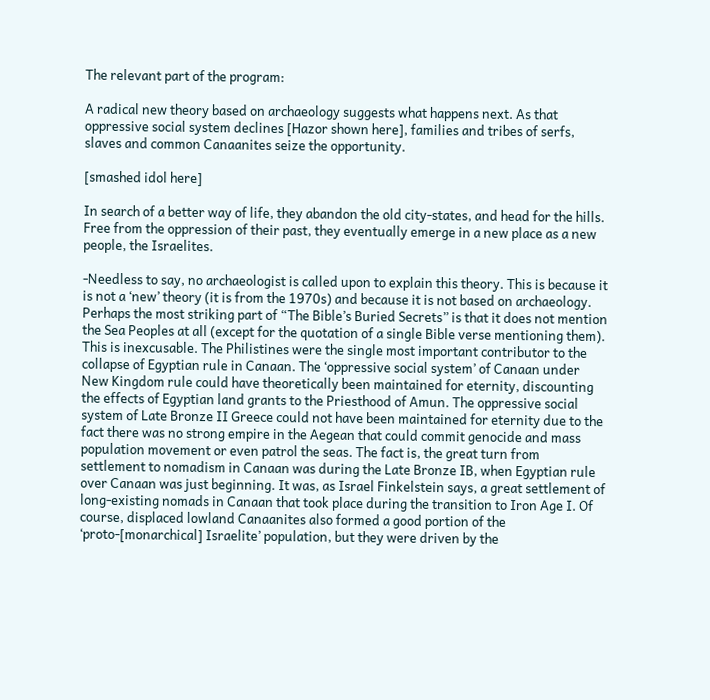The relevant part of the program:

A radical new theory based on archaeology suggests what happens next. As that oppressive social system declines [Hazor shown here], families and tribes of serfs, slaves and common Canaanites seize the opportunity.

[smashed idol here]

In search of a better way of life, they abandon the old city-states, and head for the hills. Free from the oppression of their past, they eventually emerge in a new place as a new people, the Israelites.

-Needless to say, no archaeologist is called upon to explain this theory. This is because it is not a ‘new’ theory (it is from the 1970s) and because it is not based on archaeology. Perhaps the most striking part of “The Bible’s Buried Secrets” is that it does not mention the Sea Peoples at all (except for the quotation of a single Bible verse mentioning them). This is inexcusable. The Philistines were the single most important contributor to the collapse of Egyptian rule in Canaan. The ‘oppressive social system’ of Canaan under New Kingdom rule could have theoretically been maintained for eternity, discounting the effects of Egyptian land grants to the Priesthood of Amun. The oppressive social system of Late Bronze II Greece could not have been maintained for eternity due to the fact there was no strong empire in the Aegean that could commit genocide and mass population movement or even patrol the seas. The fact is, the great turn from settlement to nomadism in Canaan was during the Late Bronze IB, when Egyptian rule over Canaan was just beginning. It was, as Israel Finkelstein says, a great settlement of long-existing nomads in Canaan that took place during the transition to Iron Age I. Of course, displaced lowland Canaanites also formed a good portion of the ‘proto-[monarchical] Israelite’ population, but they were driven by the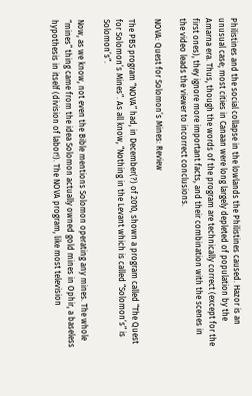Philistines and the social collapse in the lowlands the Philistines caused. Hazor is an unusual case; most cities in Canaan were long largely depleted of population by the Amarna era. Thus, though the words of the program are technically correct (except for the first ones), they ignore more important facts, and their combination with the scenes in the video leads the viewer to incorrect conclusions.

NOVA: Quest for Solomon’s Mines: Review

The PBS program “NOVA” had, in December(?) of 2010, shown a program called “The Quest for Solomon’s Mines”. As all know, “Nothing in the Levant which is called “Solomon’s” is Solomon’s“.

Now, as we know, not even the Bible mentions Solomon operating any mines. The whole “mines” thing came from the idea Solomon actually owned gold mines in Ophir, a baseless hypothesis in itself (division of labor!). The NOVA program, like most television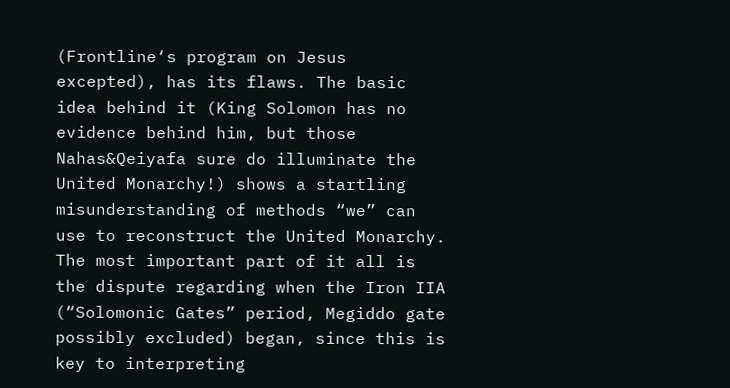(Frontline‘s program on Jesus excepted), has its flaws. The basic idea behind it (King Solomon has no evidence behind him, but those Nahas&Qeiyafa sure do illuminate the United Monarchy!) shows a startling misunderstanding of methods “we” can use to reconstruct the United Monarchy.  The most important part of it all is the dispute regarding when the Iron IIA (“Solomonic Gates” period, Megiddo gate possibly excluded) began, since this is key to interpreting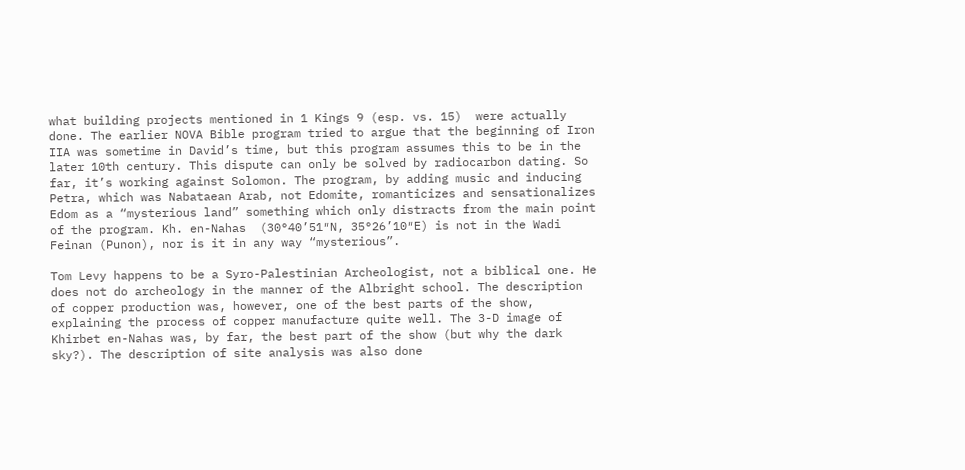what building projects mentioned in 1 Kings 9 (esp. vs. 15)  were actually done. The earlier NOVA Bible program tried to argue that the beginning of Iron IIA was sometime in David’s time, but this program assumes this to be in the later 10th century. This dispute can only be solved by radiocarbon dating. So far, it’s working against Solomon. The program, by adding music and inducing Petra, which was Nabataean Arab, not Edomite, romanticizes and sensationalizes Edom as a “mysterious land” something which only distracts from the main point of the program. Kh. en-Nahas  (30°40’51″N, 35°26’10″E) is not in the Wadi Feinan (Punon), nor is it in any way “mysterious”.

Tom Levy happens to be a Syro-Palestinian Archeologist, not a biblical one. He does not do archeology in the manner of the Albright school. The description of copper production was, however, one of the best parts of the show, explaining the process of copper manufacture quite well. The 3-D image of Khirbet en-Nahas was, by far, the best part of the show (but why the dark sky?). The description of site analysis was also done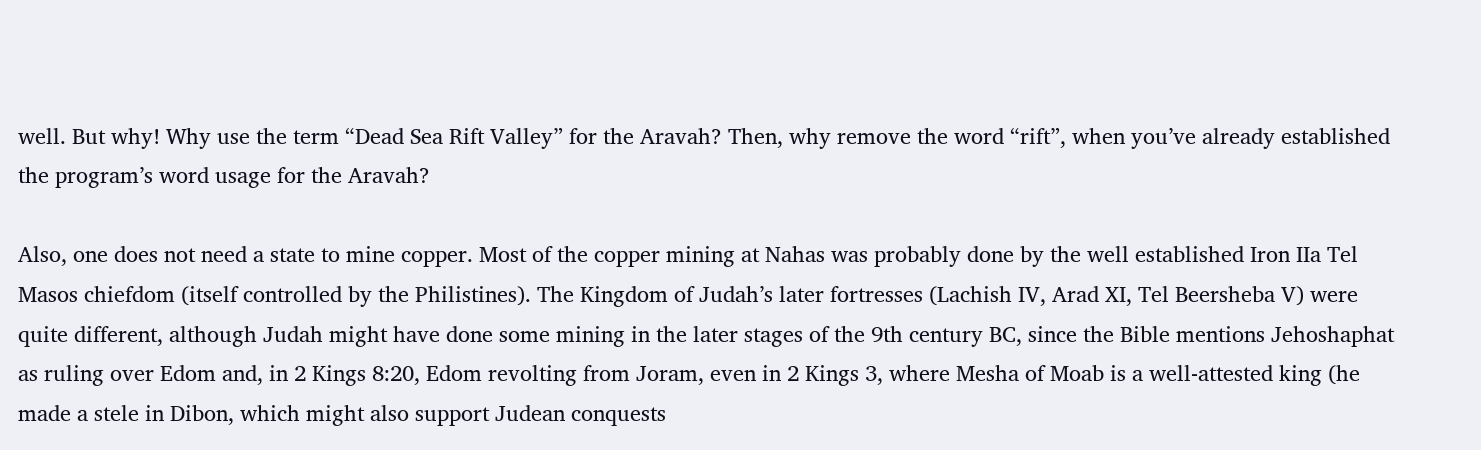well. But why! Why use the term “Dead Sea Rift Valley” for the Aravah? Then, why remove the word “rift”, when you’ve already established the program’s word usage for the Aravah?

Also, one does not need a state to mine copper. Most of the copper mining at Nahas was probably done by the well established Iron IIa Tel Masos chiefdom (itself controlled by the Philistines). The Kingdom of Judah’s later fortresses (Lachish IV, Arad XI, Tel Beersheba V) were quite different, although Judah might have done some mining in the later stages of the 9th century BC, since the Bible mentions Jehoshaphat as ruling over Edom and, in 2 Kings 8:20, Edom revolting from Joram, even in 2 Kings 3, where Mesha of Moab is a well-attested king (he made a stele in Dibon, which might also support Judean conquests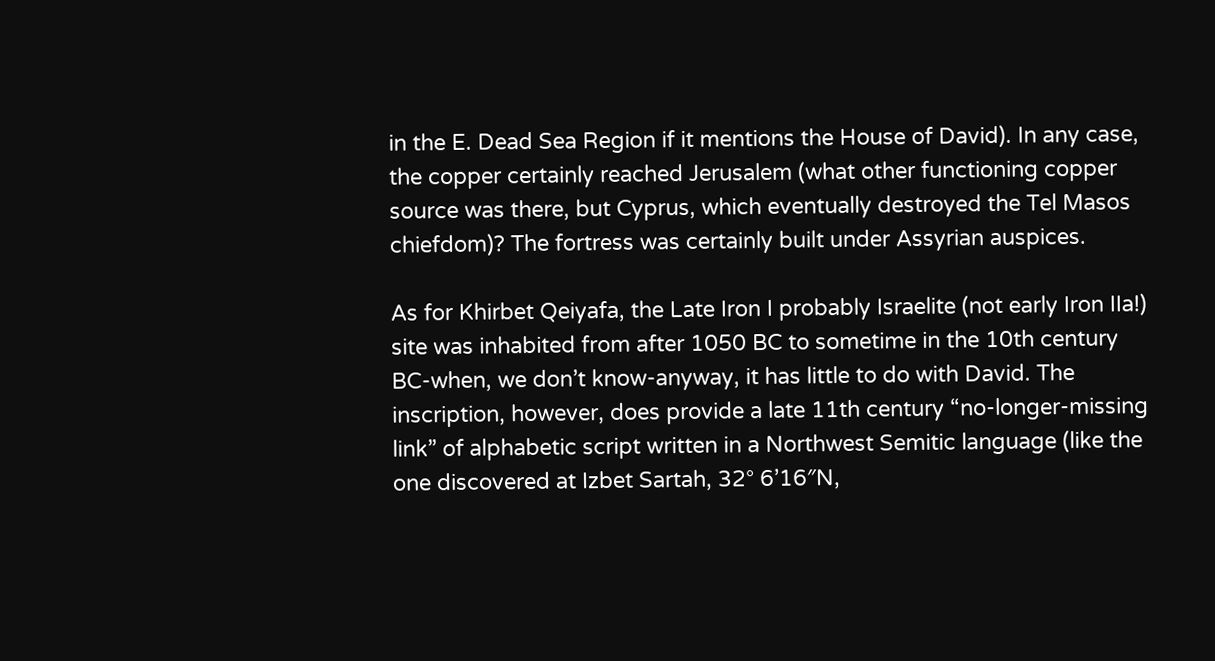in the E. Dead Sea Region if it mentions the House of David). In any case, the copper certainly reached Jerusalem (what other functioning copper source was there, but Cyprus, which eventually destroyed the Tel Masos chiefdom)? The fortress was certainly built under Assyrian auspices.

As for Khirbet Qeiyafa, the Late Iron I probably Israelite (not early Iron IIa!) site was inhabited from after 1050 BC to sometime in the 10th century BC-when, we don’t know-anyway, it has little to do with David. The inscription, however, does provide a late 11th century “no-longer-missing link” of alphabetic script written in a Northwest Semitic language (like the one discovered at Izbet Sartah, 32° 6’16″N,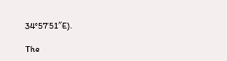34°57’51″E).

The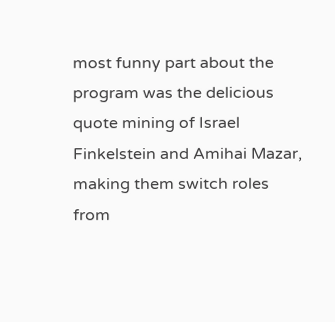most funny part about the program was the delicious quote mining of Israel Finkelstein and Amihai Mazar, making them switch roles from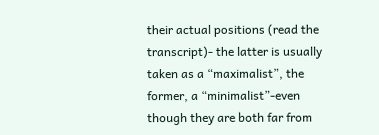their actual positions (read the transcript)- the latter is usually taken as a “maximalist”, the former, a “minimalist”-even though they are both far from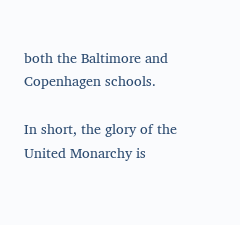both the Baltimore and Copenhagen schools.

In short, the glory of the United Monarchy is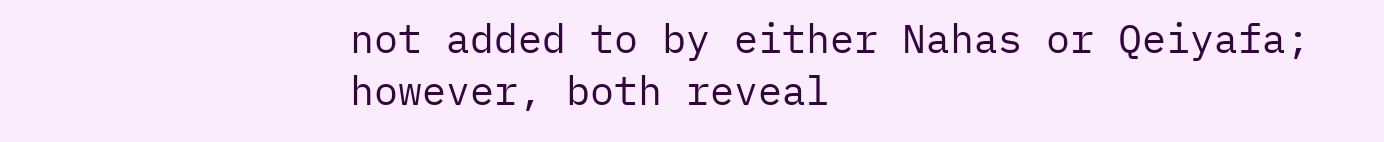not added to by either Nahas or Qeiyafa; however, both reveal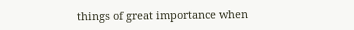things of great importance when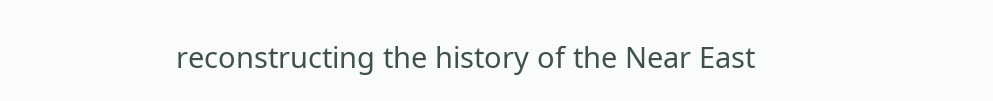reconstructing the history of the Near East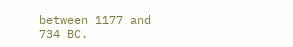between 1177 and 734 BC.